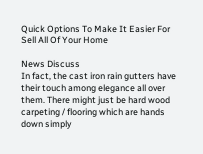Quick Options To Make It Easier For Sell All Of Your Home

News Discuss
In fact, the cast iron rain gutters have their touch among elegance all over them. There might just be hard wood carpeting / flooring which are hands down simply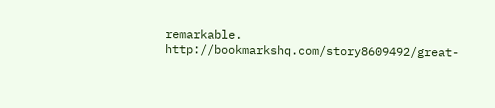remarkable. http://bookmarkshq.com/story8609492/great-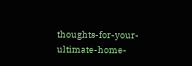thoughts-for-your-ultimate-home-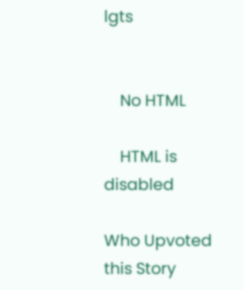lgts


    No HTML

    HTML is disabled

Who Upvoted this Story